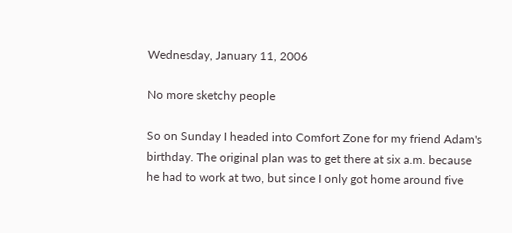Wednesday, January 11, 2006

No more sketchy people

So on Sunday I headed into Comfort Zone for my friend Adam's birthday. The original plan was to get there at six a.m. because he had to work at two, but since I only got home around five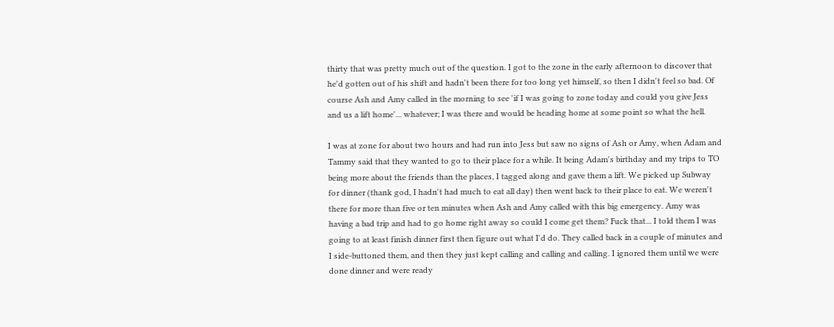thirty that was pretty much out of the question. I got to the zone in the early afternoon to discover that he'd gotten out of his shift and hadn't been there for too long yet himself, so then I didn't feel so bad. Of course Ash and Amy called in the morning to see 'if I was going to zone today and could you give Jess and us a lift home'... whatever; I was there and would be heading home at some point so what the hell.

I was at zone for about two hours and had run into Jess but saw no signs of Ash or Amy, when Adam and Tammy said that they wanted to go to their place for a while. It being Adam's birthday and my trips to TO being more about the friends than the places, I tagged along and gave them a lift. We picked up Subway for dinner (thank god, I hadn't had much to eat all day) then went back to their place to eat. We weren't there for more than five or ten minutes when Ash and Amy called with this big emergency. Amy was having a bad trip and had to go home right away so could I come get them? Fuck that... I told them I was going to at least finish dinner first then figure out what I'd do. They called back in a couple of minutes and I side-buttoned them, and then they just kept calling and calling and calling. I ignored them until we were done dinner and were ready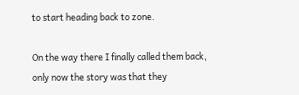to start heading back to zone.

On the way there I finally called them back, only now the story was that they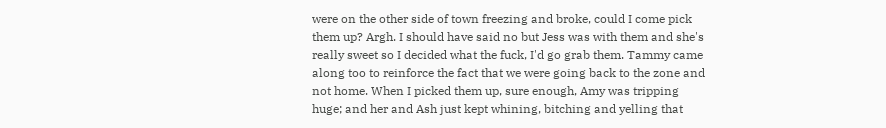were on the other side of town freezing and broke, could I come pick them up? Argh. I should have said no but Jess was with them and she's really sweet so I decided what the fuck, I'd go grab them. Tammy came along too to reinforce the fact that we were going back to the zone and not home. When I picked them up, sure enough, Amy was tripping huge; and her and Ash just kept whining, bitching and yelling that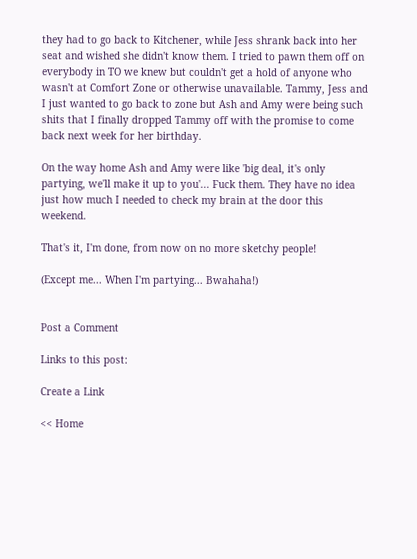they had to go back to Kitchener, while Jess shrank back into her seat and wished she didn't know them. I tried to pawn them off on everybody in TO we knew but couldn't get a hold of anyone who wasn't at Comfort Zone or otherwise unavailable. Tammy, Jess and I just wanted to go back to zone but Ash and Amy were being such shits that I finally dropped Tammy off with the promise to come back next week for her birthday.

On the way home Ash and Amy were like 'big deal, it's only partying, we'll make it up to you'... Fuck them. They have no idea just how much I needed to check my brain at the door this weekend.

That's it, I'm done, from now on no more sketchy people!

(Except me... When I'm partying... Bwahaha!)


Post a Comment

Links to this post:

Create a Link

<< Home